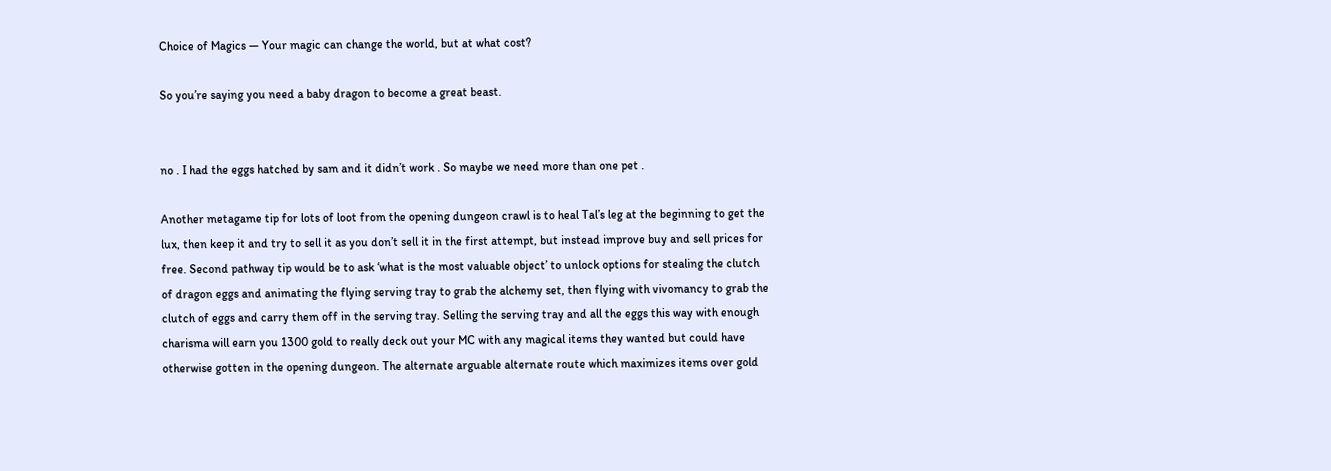Choice of Magics — Your magic can change the world, but at what cost?

So you’re saying you need a baby dragon to become a great beast.


no . I had the eggs hatched by sam and it didn’t work . So maybe we need more than one pet .

Another metagame tip for lots of loot from the opening dungeon crawl is to heal Tal’s leg at the beginning to get the lux, then keep it and try to sell it as you don’t sell it in the first attempt, but instead improve buy and sell prices for free. Second pathway tip would be to ask ‘what is the most valuable object’ to unlock options for stealing the clutch of dragon eggs and animating the flying serving tray to grab the alchemy set, then flying with vivomancy to grab the clutch of eggs and carry them off in the serving tray. Selling the serving tray and all the eggs this way with enough charisma will earn you 1300 gold to really deck out your MC with any magical items they wanted but could have otherwise gotten in the opening dungeon. The alternate arguable alternate route which maximizes items over gold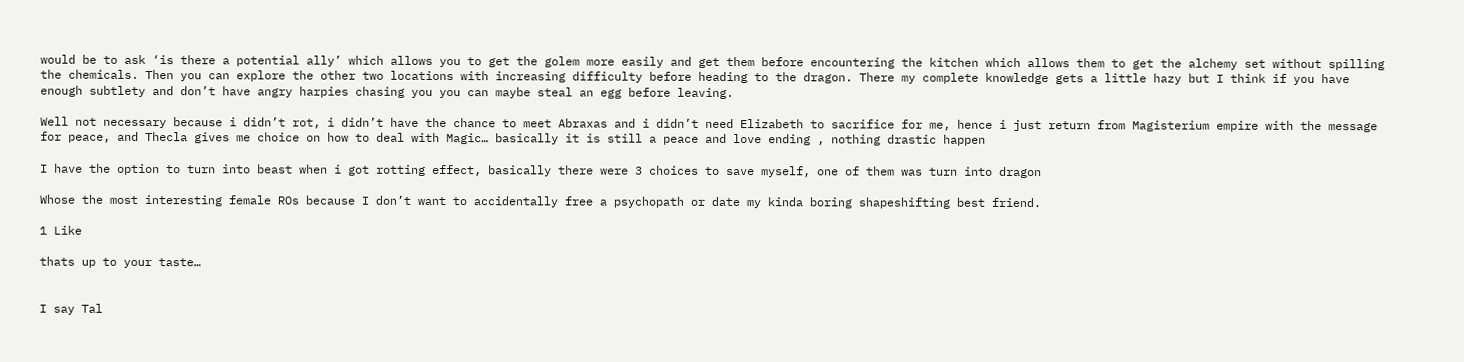would be to ask ‘is there a potential ally’ which allows you to get the golem more easily and get them before encountering the kitchen which allows them to get the alchemy set without spilling the chemicals. Then you can explore the other two locations with increasing difficulty before heading to the dragon. There my complete knowledge gets a little hazy but I think if you have enough subtlety and don’t have angry harpies chasing you you can maybe steal an egg before leaving.

Well not necessary because i didn’t rot, i didn’t have the chance to meet Abraxas and i didn’t need Elizabeth to sacrifice for me, hence i just return from Magisterium empire with the message for peace, and Thecla gives me choice on how to deal with Magic… basically it is still a peace and love ending , nothing drastic happen

I have the option to turn into beast when i got rotting effect, basically there were 3 choices to save myself, one of them was turn into dragon

Whose the most interesting female ROs because I don’t want to accidentally free a psychopath or date my kinda boring shapeshifting best friend.

1 Like

thats up to your taste…


I say Tal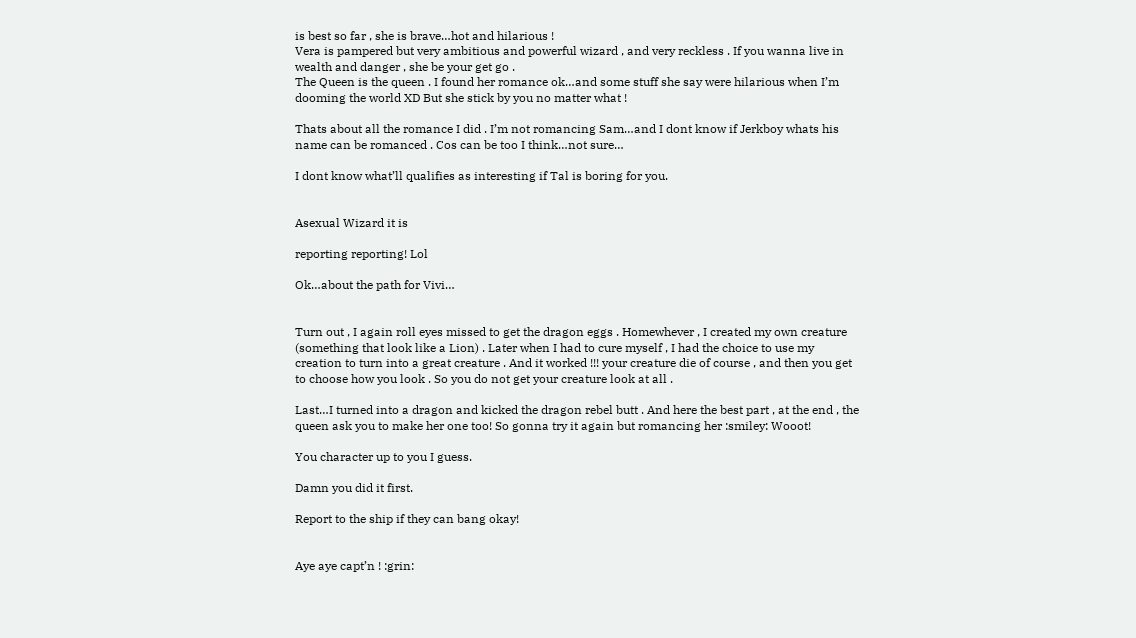is best so far , she is brave…hot and hilarious !
Vera is pampered but very ambitious and powerful wizard , and very reckless . If you wanna live in wealth and danger , she be your get go .
The Queen is the queen . I found her romance ok…and some stuff she say were hilarious when I’m dooming the world XD But she stick by you no matter what !

Thats about all the romance I did . I’m not romancing Sam…and I dont know if Jerkboy whats his name can be romanced . Cos can be too I think…not sure…

I dont know what’ll qualifies as interesting if Tal is boring for you.


Asexual Wizard it is

reporting reporting! Lol

Ok…about the path for Vivi…


Turn out , I again roll eyes missed to get the dragon eggs . Homewhever , I created my own creature (something that look like a Lion) . Later when I had to cure myself , I had the choice to use my creation to turn into a great creature . And it worked !!! your creature die of course , and then you get to choose how you look . So you do not get your creature look at all .

Last…I turned into a dragon and kicked the dragon rebel butt . And here the best part , at the end , the queen ask you to make her one too! So gonna try it again but romancing her :smiley: Wooot!

You character up to you I guess.

Damn you did it first.

Report to the ship if they can bang okay!


Aye aye capt’n ! :grin: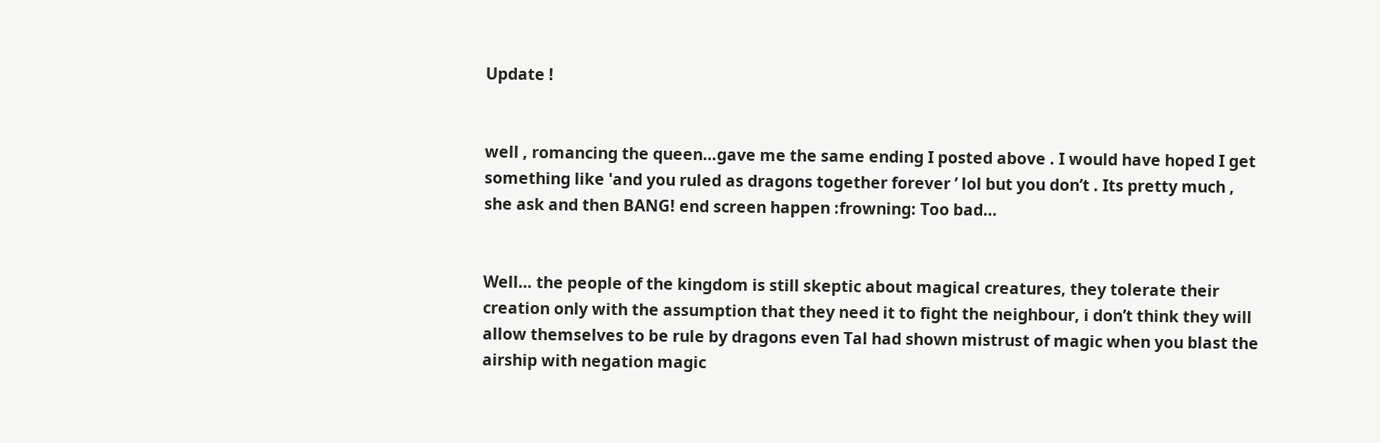Update !


well , romancing the queen…gave me the same ending I posted above . I would have hoped I get something like 'and you ruled as dragons together forever ’ lol but you don’t . Its pretty much , she ask and then BANG! end screen happen :frowning: Too bad…


Well… the people of the kingdom is still skeptic about magical creatures, they tolerate their creation only with the assumption that they need it to fight the neighbour, i don’t think they will allow themselves to be rule by dragons even Tal had shown mistrust of magic when you blast the airship with negation magic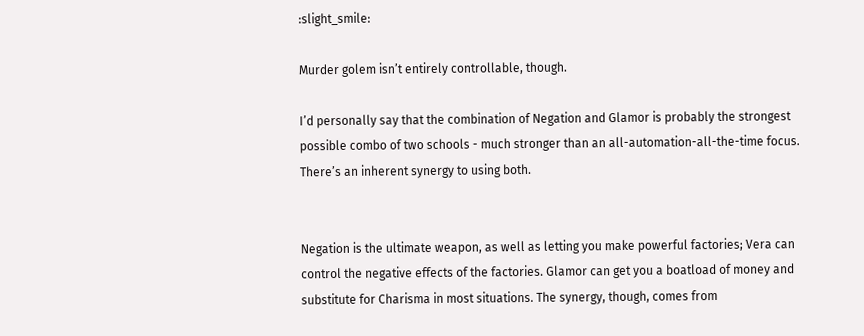:slight_smile:

Murder golem isn’t entirely controllable, though.

I’d personally say that the combination of Negation and Glamor is probably the strongest possible combo of two schools - much stronger than an all-automation-all-the-time focus. There’s an inherent synergy to using both.


Negation is the ultimate weapon, as well as letting you make powerful factories; Vera can control the negative effects of the factories. Glamor can get you a boatload of money and substitute for Charisma in most situations. The synergy, though, comes from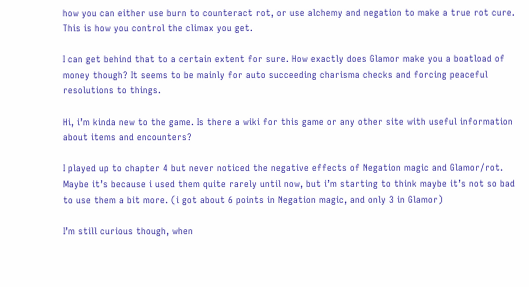how you can either use burn to counteract rot, or use alchemy and negation to make a true rot cure. This is how you control the climax you get.

I can get behind that to a certain extent for sure. How exactly does Glamor make you a boatload of money though? It seems to be mainly for auto succeeding charisma checks and forcing peaceful resolutions to things.

Hi, i’m kinda new to the game. Is there a wiki for this game or any other site with useful information about items and encounters?

I played up to chapter 4 but never noticed the negative effects of Negation magic and Glamor/rot. Maybe it’s because i used them quite rarely until now, but i’m starting to think maybe it’s not so bad to use them a bit more. (i got about 6 points in Negation magic, and only 3 in Glamor)

I’m still curious though, when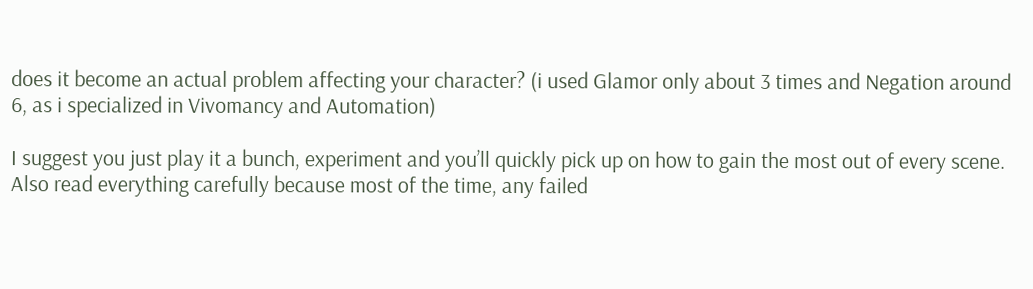does it become an actual problem affecting your character? (i used Glamor only about 3 times and Negation around 6, as i specialized in Vivomancy and Automation)

I suggest you just play it a bunch, experiment and you’ll quickly pick up on how to gain the most out of every scene. Also read everything carefully because most of the time, any failed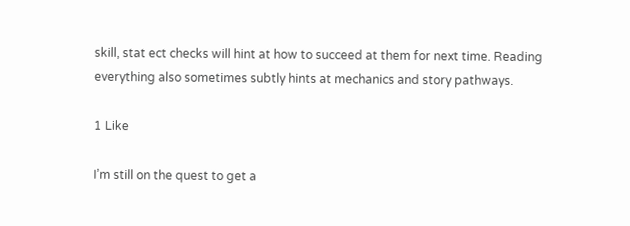skill, stat ect checks will hint at how to succeed at them for next time. Reading everything also sometimes subtly hints at mechanics and story pathways.

1 Like

I’m still on the quest to get a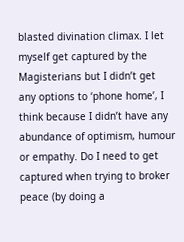blasted divination climax. I let myself get captured by the Magisterians but I didn’t get any options to ‘phone home’, I think because I didn’t have any abundance of optimism, humour or empathy. Do I need to get captured when trying to broker peace (by doing a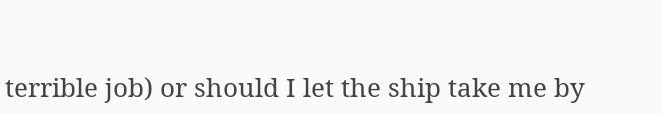terrible job) or should I let the ship take me by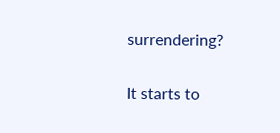surrendering?

It starts to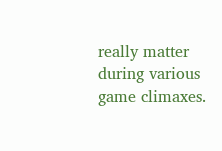really matter during various game climaxes.